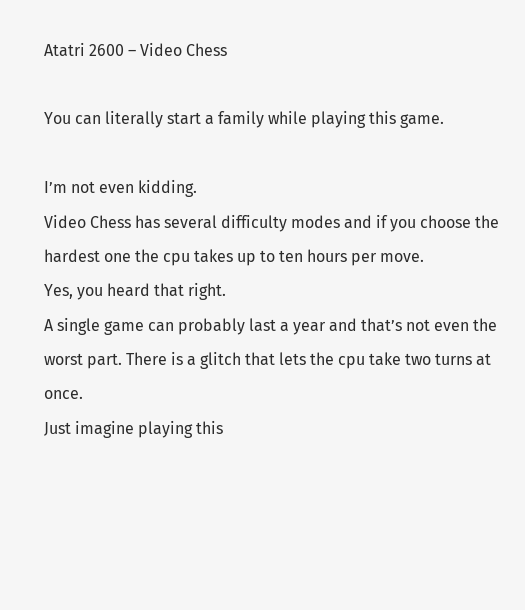Atatri 2600 – Video Chess

You can literally start a family while playing this game.

I’m not even kidding.
Video Chess has several difficulty modes and if you choose the hardest one the cpu takes up to ten hours per move.
Yes, you heard that right.
A single game can probably last a year and that’s not even the worst part. There is a glitch that lets the cpu take two turns at once.
Just imagine playing this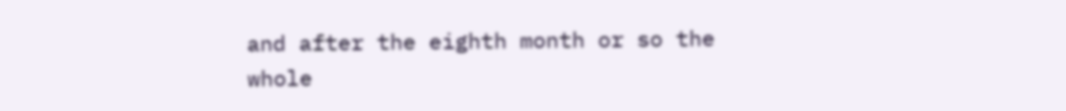and after the eighth month or so the whole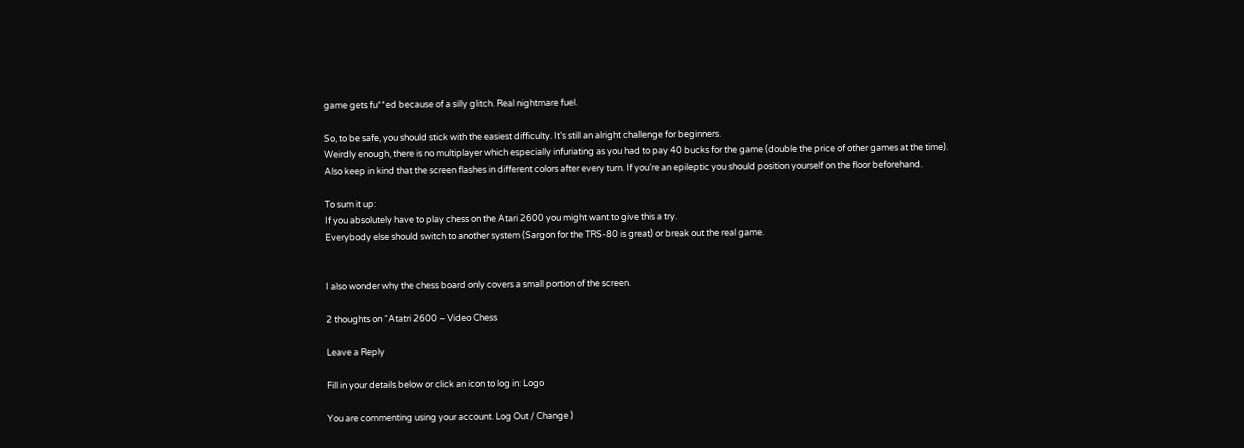game gets fu**ed because of a silly glitch. Real nightmare fuel.

So, to be safe, you should stick with the easiest difficulty. It’s still an alright challenge for beginners.
Weirdly enough, there is no multiplayer which especially infuriating as you had to pay 40 bucks for the game (double the price of other games at the time).
Also keep in kind that the screen flashes in different colors after every turn. If you’re an epileptic you should position yourself on the floor beforehand.

To sum it up:
If you absolutely have to play chess on the Atari 2600 you might want to give this a try.
Everybody else should switch to another system (Sargon for the TRS-80 is great) or break out the real game.


I also wonder why the chess board only covers a small portion of the screen.

2 thoughts on “Atatri 2600 – Video Chess

Leave a Reply

Fill in your details below or click an icon to log in: Logo

You are commenting using your account. Log Out / Change )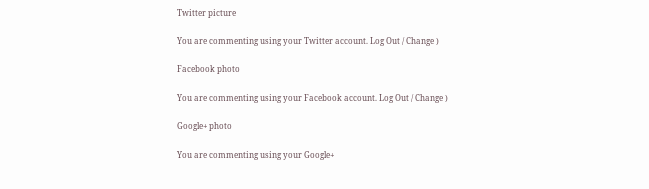Twitter picture

You are commenting using your Twitter account. Log Out / Change )

Facebook photo

You are commenting using your Facebook account. Log Out / Change )

Google+ photo

You are commenting using your Google+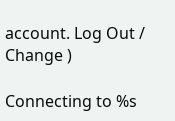account. Log Out / Change )

Connecting to %s